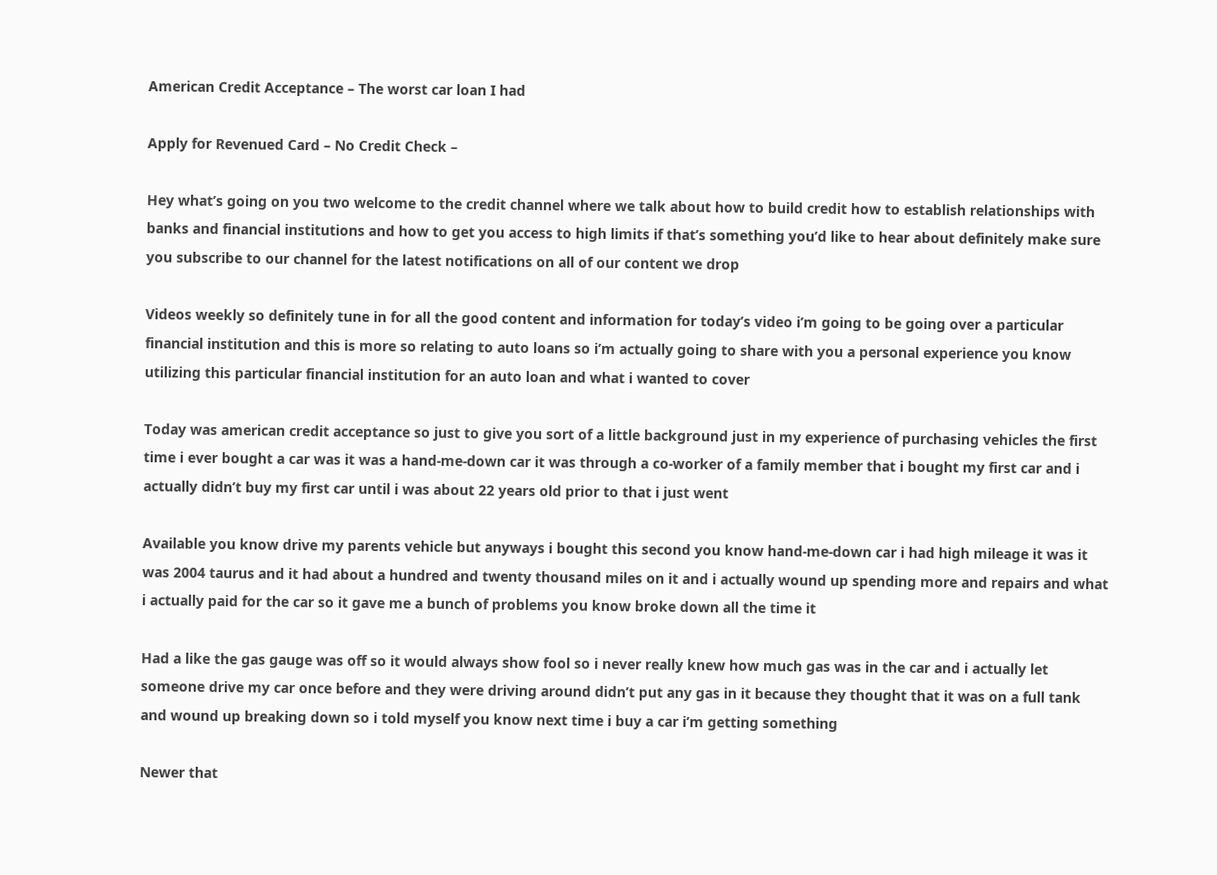American Credit Acceptance – The worst car loan I had

Apply for Revenued Card – No Credit Check –

Hey what’s going on you two welcome to the credit channel where we talk about how to build credit how to establish relationships with banks and financial institutions and how to get you access to high limits if that’s something you’d like to hear about definitely make sure you subscribe to our channel for the latest notifications on all of our content we drop

Videos weekly so definitely tune in for all the good content and information for today’s video i’m going to be going over a particular financial institution and this is more so relating to auto loans so i’m actually going to share with you a personal experience you know utilizing this particular financial institution for an auto loan and what i wanted to cover

Today was american credit acceptance so just to give you sort of a little background just in my experience of purchasing vehicles the first time i ever bought a car was it was a hand-me-down car it was through a co-worker of a family member that i bought my first car and i actually didn’t buy my first car until i was about 22 years old prior to that i just went

Available you know drive my parents vehicle but anyways i bought this second you know hand-me-down car i had high mileage it was it was 2004 taurus and it had about a hundred and twenty thousand miles on it and i actually wound up spending more and repairs and what i actually paid for the car so it gave me a bunch of problems you know broke down all the time it

Had a like the gas gauge was off so it would always show fool so i never really knew how much gas was in the car and i actually let someone drive my car once before and they were driving around didn’t put any gas in it because they thought that it was on a full tank and wound up breaking down so i told myself you know next time i buy a car i’m getting something

Newer that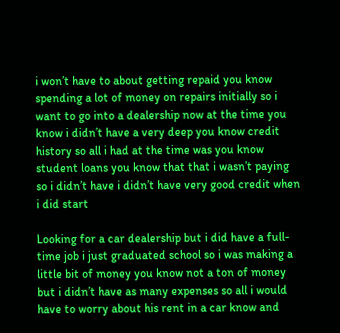i won’t have to about getting repaid you know spending a lot of money on repairs initially so i want to go into a dealership now at the time you know i didn’t have a very deep you know credit history so all i had at the time was you know student loans you know that that i wasn’t paying so i didn’t have i didn’t have very good credit when i did start

Looking for a car dealership but i did have a full-time job i just graduated school so i was making a little bit of money you know not a ton of money but i didn’t have as many expenses so all i would have to worry about his rent in a car know and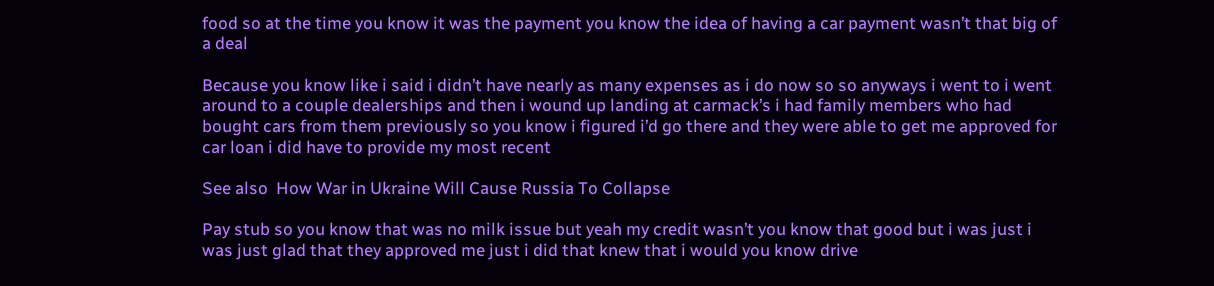food so at the time you know it was the payment you know the idea of having a car payment wasn’t that big of a deal

Because you know like i said i didn’t have nearly as many expenses as i do now so so anyways i went to i went around to a couple dealerships and then i wound up landing at carmack’s i had family members who had bought cars from them previously so you know i figured i’d go there and they were able to get me approved for car loan i did have to provide my most recent

See also  How War in Ukraine Will Cause Russia To Collapse

Pay stub so you know that was no milk issue but yeah my credit wasn’t you know that good but i was just i was just glad that they approved me just i did that knew that i would you know drive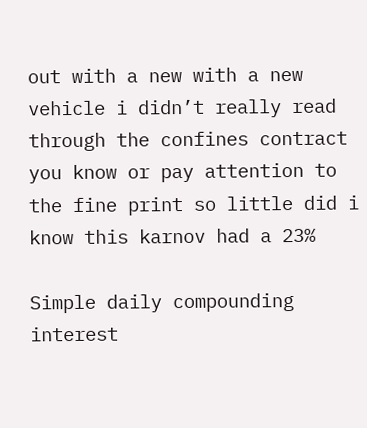out with a new with a new vehicle i didn’t really read through the confines contract you know or pay attention to the fine print so little did i know this karnov had a 23%

Simple daily compounding interest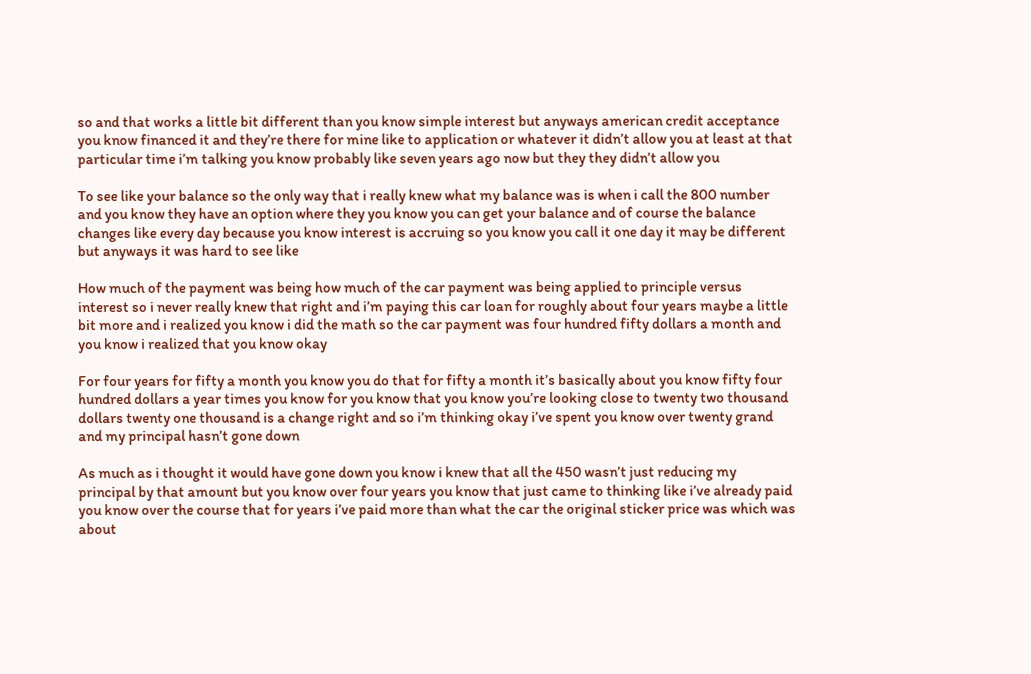so and that works a little bit different than you know simple interest but anyways american credit acceptance you know financed it and they’re there for mine like to application or whatever it didn’t allow you at least at that particular time i’m talking you know probably like seven years ago now but they they didn’t allow you

To see like your balance so the only way that i really knew what my balance was is when i call the 800 number and you know they have an option where they you know you can get your balance and of course the balance changes like every day because you know interest is accruing so you know you call it one day it may be different but anyways it was hard to see like

How much of the payment was being how much of the car payment was being applied to principle versus interest so i never really knew that right and i’m paying this car loan for roughly about four years maybe a little bit more and i realized you know i did the math so the car payment was four hundred fifty dollars a month and you know i realized that you know okay

For four years for fifty a month you know you do that for fifty a month it’s basically about you know fifty four hundred dollars a year times you know for you know that you know you’re looking close to twenty two thousand dollars twenty one thousand is a change right and so i’m thinking okay i’ve spent you know over twenty grand and my principal hasn’t gone down

As much as i thought it would have gone down you know i knew that all the 450 wasn’t just reducing my principal by that amount but you know over four years you know that just came to thinking like i’ve already paid you know over the course that for years i’ve paid more than what the car the original sticker price was which was about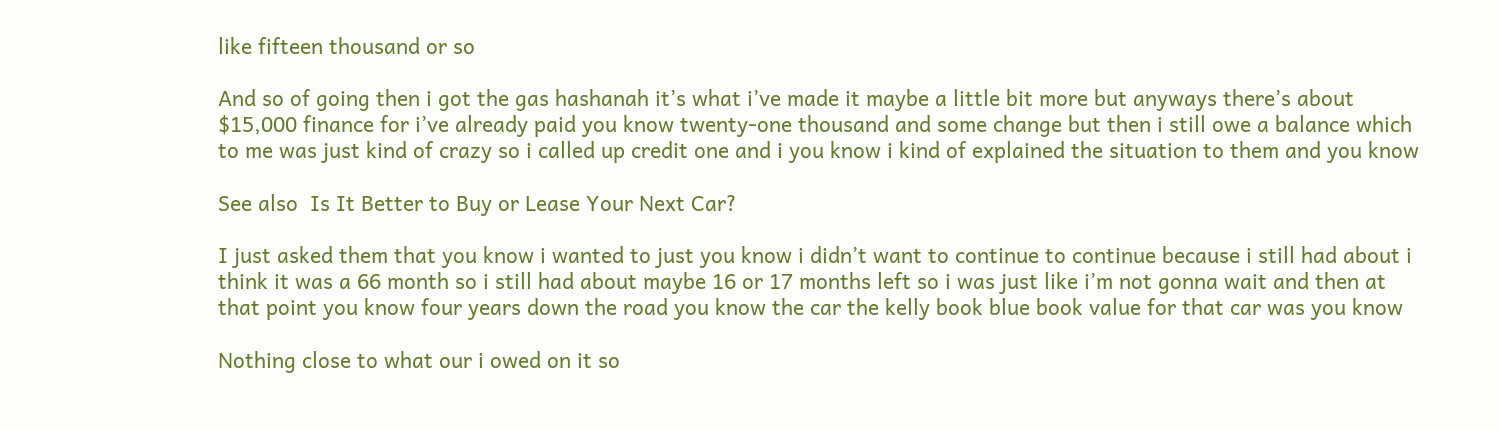like fifteen thousand or so

And so of going then i got the gas hashanah it’s what i’ve made it maybe a little bit more but anyways there’s about $15,000 finance for i’ve already paid you know twenty-one thousand and some change but then i still owe a balance which to me was just kind of crazy so i called up credit one and i you know i kind of explained the situation to them and you know

See also  Is It Better to Buy or Lease Your Next Car?

I just asked them that you know i wanted to just you know i didn’t want to continue to continue because i still had about i think it was a 66 month so i still had about maybe 16 or 17 months left so i was just like i’m not gonna wait and then at that point you know four years down the road you know the car the kelly book blue book value for that car was you know

Nothing close to what our i owed on it so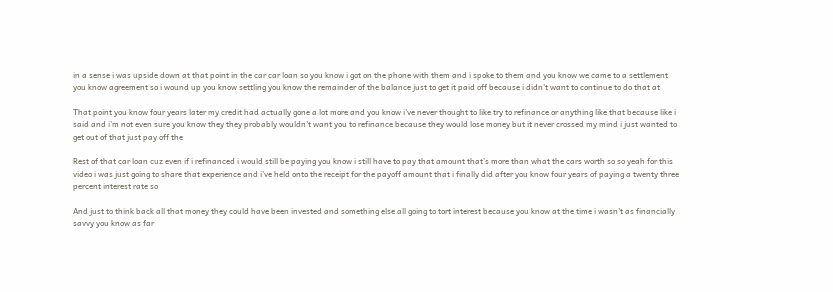in a sense i was upside down at that point in the car car loan so you know i got on the phone with them and i spoke to them and you know we came to a settlement you know agreement so i wound up you know settling you know the remainder of the balance just to get it paid off because i didn’t want to continue to do that at

That point you know four years later my credit had actually gone a lot more and you know i’ve never thought to like try to refinance or anything like that because like i said and i’m not even sure you know they they probably wouldn’t want you to refinance because they would lose money but it never crossed my mind i just wanted to get out of that just pay off the

Rest of that car loan cuz even if i refinanced i would still be paying you know i still have to pay that amount that’s more than what the cars worth so so yeah for this video i was just going to share that experience and i’ve held onto the receipt for the payoff amount that i finally did after you know four years of paying a twenty three percent interest rate so

And just to think back all that money they could have been invested and something else all going to tort interest because you know at the time i wasn’t as financially savvy you know as far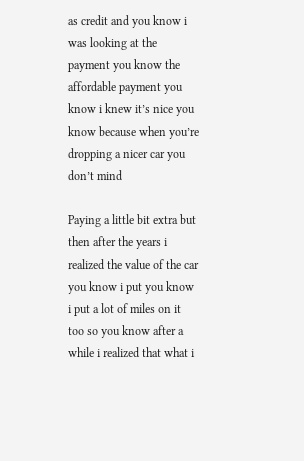as credit and you know i was looking at the payment you know the affordable payment you know i knew it’s nice you know because when you’re dropping a nicer car you don’t mind

Paying a little bit extra but then after the years i realized the value of the car you know i put you know i put a lot of miles on it too so you know after a while i realized that what i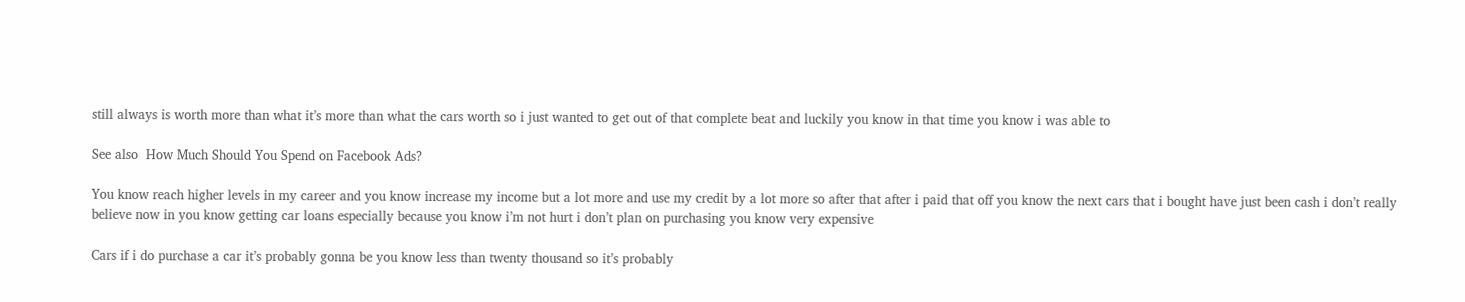still always is worth more than what it’s more than what the cars worth so i just wanted to get out of that complete beat and luckily you know in that time you know i was able to

See also  How Much Should You Spend on Facebook Ads?

You know reach higher levels in my career and you know increase my income but a lot more and use my credit by a lot more so after that after i paid that off you know the next cars that i bought have just been cash i don’t really believe now in you know getting car loans especially because you know i’m not hurt i don’t plan on purchasing you know very expensive

Cars if i do purchase a car it’s probably gonna be you know less than twenty thousand so it’s probably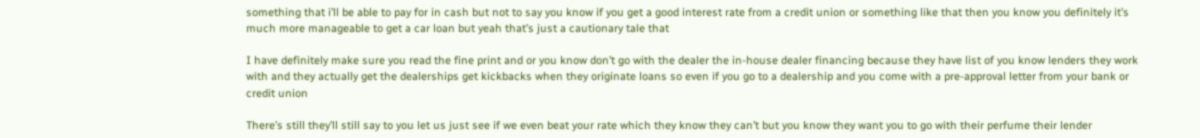something that i’ll be able to pay for in cash but not to say you know if you get a good interest rate from a credit union or something like that then you know you definitely it’s much more manageable to get a car loan but yeah that’s just a cautionary tale that

I have definitely make sure you read the fine print and or you know don’t go with the dealer the in-house dealer financing because they have list of you know lenders they work with and they actually get the dealerships get kickbacks when they originate loans so even if you go to a dealership and you come with a pre-approval letter from your bank or credit union

There’s still they’ll still say to you let us just see if we even beat your rate which they know they can’t but you know they want you to go with their perfume their lender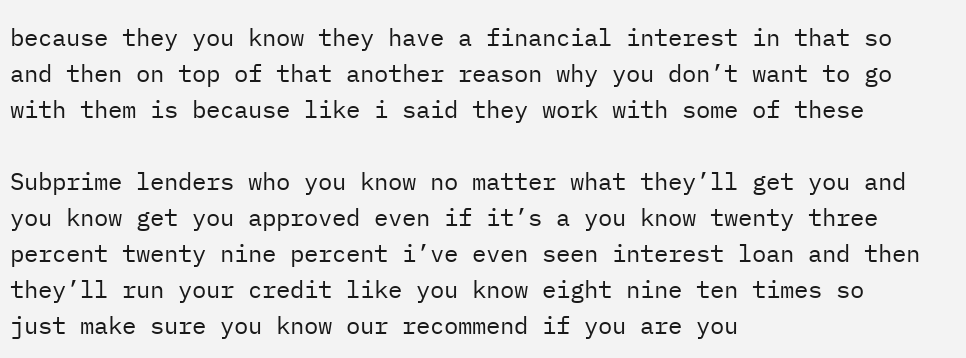because they you know they have a financial interest in that so and then on top of that another reason why you don’t want to go with them is because like i said they work with some of these

Subprime lenders who you know no matter what they’ll get you and you know get you approved even if it’s a you know twenty three percent twenty nine percent i’ve even seen interest loan and then they’ll run your credit like you know eight nine ten times so just make sure you know our recommend if you are you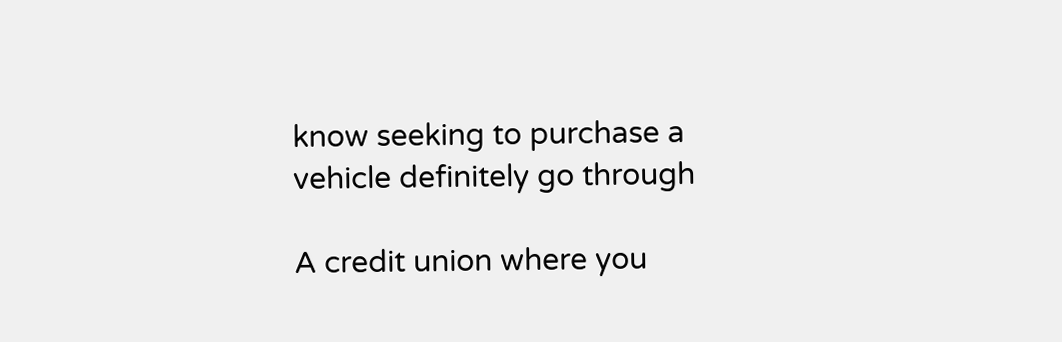know seeking to purchase a vehicle definitely go through

A credit union where you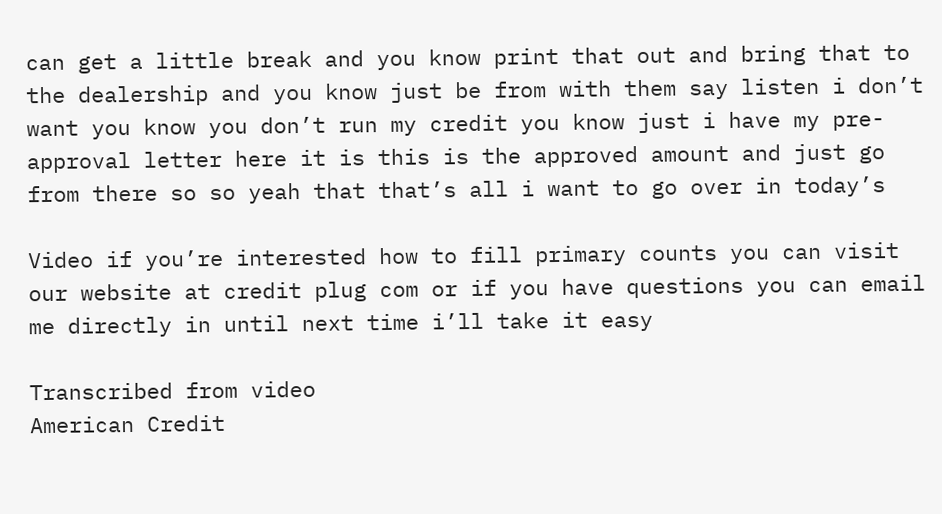can get a little break and you know print that out and bring that to the dealership and you know just be from with them say listen i don’t want you know you don’t run my credit you know just i have my pre-approval letter here it is this is the approved amount and just go from there so so yeah that that’s all i want to go over in today’s

Video if you’re interested how to fill primary counts you can visit our website at credit plug com or if you have questions you can email me directly in until next time i’ll take it easy

Transcribed from video
American Credit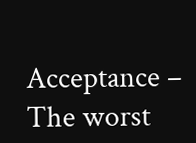Acceptance – The worst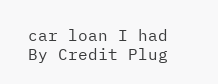car loan I had By Credit Plug